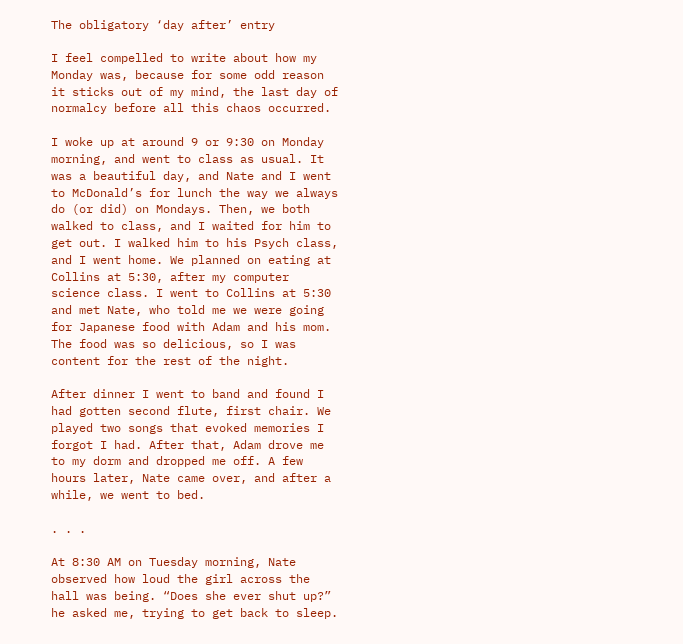The obligatory ‘day after’ entry

I feel compelled to write about how my Monday was, because for some odd reason it sticks out of my mind, the last day of normalcy before all this chaos occurred.

I woke up at around 9 or 9:30 on Monday morning, and went to class as usual. It was a beautiful day, and Nate and I went to McDonald’s for lunch the way we always do (or did) on Mondays. Then, we both walked to class, and I waited for him to get out. I walked him to his Psych class, and I went home. We planned on eating at Collins at 5:30, after my computer science class. I went to Collins at 5:30 and met Nate, who told me we were going for Japanese food with Adam and his mom. The food was so delicious, so I was content for the rest of the night.

After dinner I went to band and found I had gotten second flute, first chair. We played two songs that evoked memories I forgot I had. After that, Adam drove me to my dorm and dropped me off. A few hours later, Nate came over, and after a while, we went to bed.

. . .

At 8:30 AM on Tuesday morning, Nate observed how loud the girl across the hall was being. “Does she ever shut up?” he asked me, trying to get back to sleep.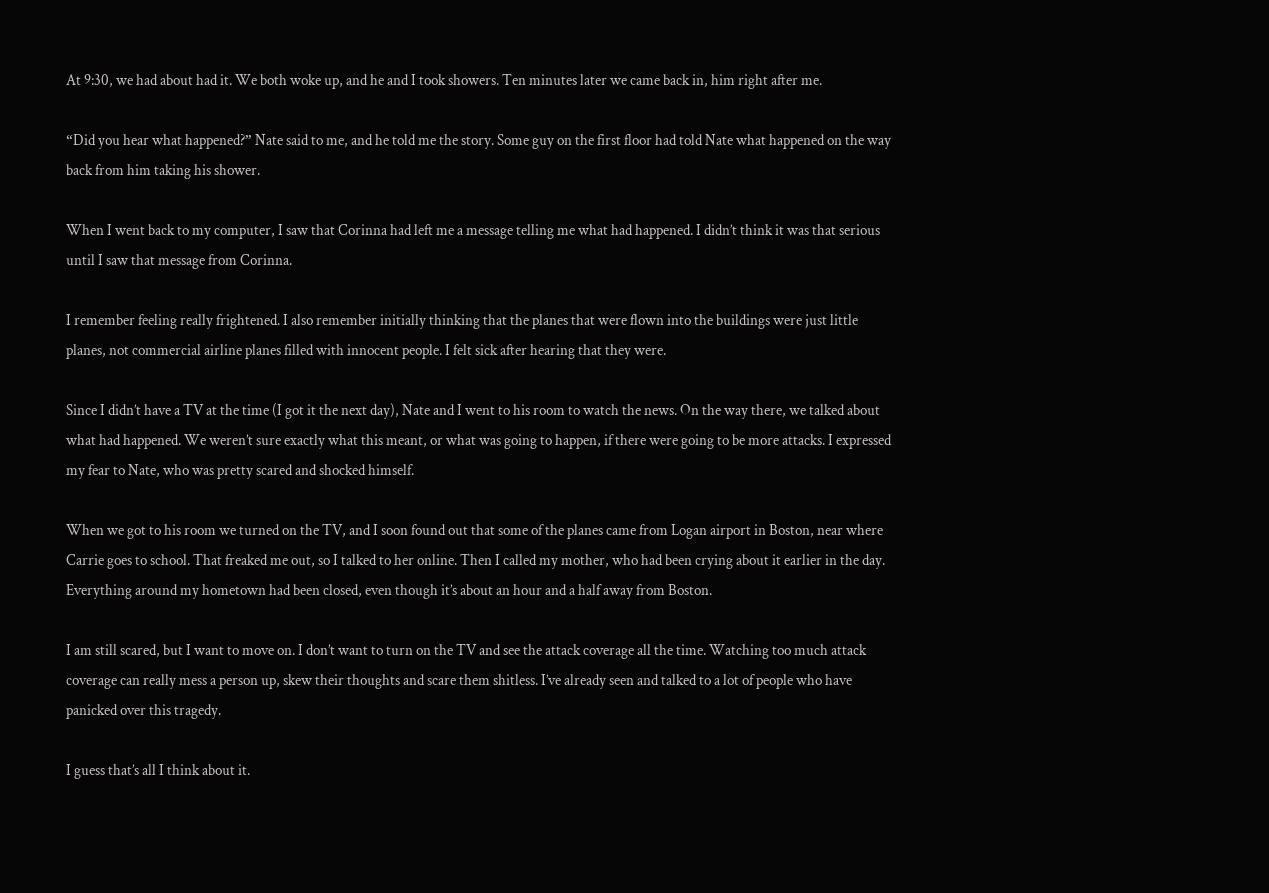At 9:30, we had about had it. We both woke up, and he and I took showers. Ten minutes later we came back in, him right after me.

“Did you hear what happened?” Nate said to me, and he told me the story. Some guy on the first floor had told Nate what happened on the way back from him taking his shower.

When I went back to my computer, I saw that Corinna had left me a message telling me what had happened. I didn’t think it was that serious until I saw that message from Corinna.

I remember feeling really frightened. I also remember initially thinking that the planes that were flown into the buildings were just little planes, not commercial airline planes filled with innocent people. I felt sick after hearing that they were.

Since I didn’t have a TV at the time (I got it the next day), Nate and I went to his room to watch the news. On the way there, we talked about what had happened. We weren’t sure exactly what this meant, or what was going to happen, if there were going to be more attacks. I expressed my fear to Nate, who was pretty scared and shocked himself.

When we got to his room we turned on the TV, and I soon found out that some of the planes came from Logan airport in Boston, near where Carrie goes to school. That freaked me out, so I talked to her online. Then I called my mother, who had been crying about it earlier in the day. Everything around my hometown had been closed, even though it’s about an hour and a half away from Boston.

I am still scared, but I want to move on. I don’t want to turn on the TV and see the attack coverage all the time. Watching too much attack coverage can really mess a person up, skew their thoughts and scare them shitless. I’ve already seen and talked to a lot of people who have panicked over this tragedy.

I guess that’s all I think about it.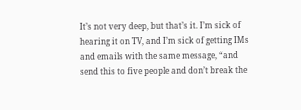It’s not very deep, but that’s it. I’m sick of hearing it on TV, and I’m sick of getting IMs and emails with the same message, “and send this to five people and don’t break the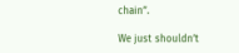chain”.

We just shouldn’t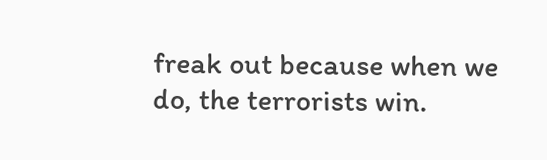freak out because when we do, the terrorists win.